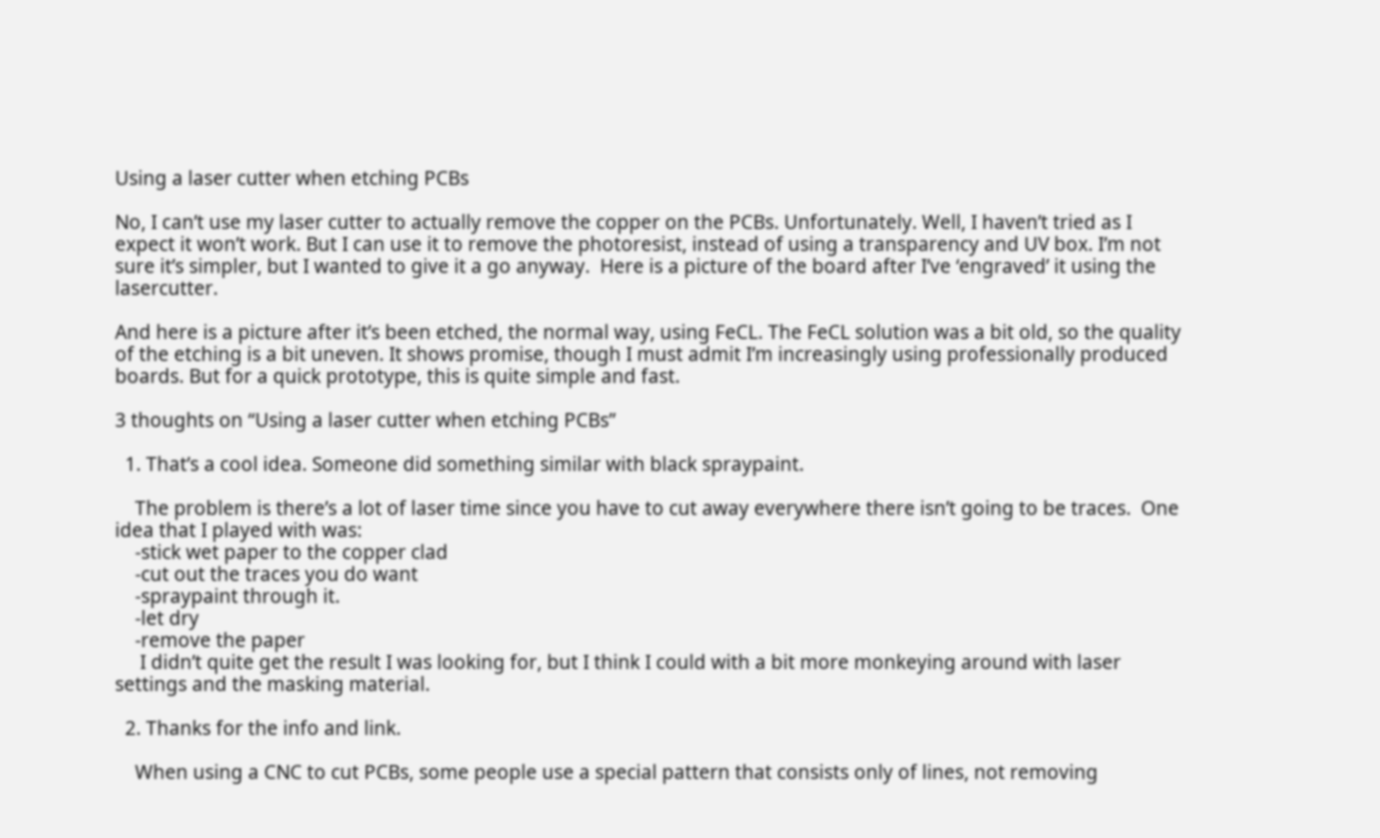Using a laser cutter when etching PCBs

No, I can’t use my laser cutter to actually remove the copper on the PCBs. Unfortunately. Well, I haven’t tried as I expect it won’t work. But I can use it to remove the photoresist, instead of using a transparency and UV box. I’m not sure it’s simpler, but I wanted to give it a go anyway.  Here is a picture of the board after I’ve ‘engraved’ it using the lasercutter.

And here is a picture after it’s been etched, the normal way, using FeCL. The FeCL solution was a bit old, so the quality of the etching is a bit uneven. It shows promise, though I must admit I’m increasingly using professionally produced boards. But for a quick prototype, this is quite simple and fast.

3 thoughts on “Using a laser cutter when etching PCBs”

  1. That’s a cool idea. Someone did something similar with black spraypaint.

    The problem is there’s a lot of laser time since you have to cut away everywhere there isn’t going to be traces.  One idea that I played with was:
    -stick wet paper to the copper clad
    -cut out the traces you do want
    -spraypaint through it.
    -let dry
    -remove the paper
     I didn’t quite get the result I was looking for, but I think I could with a bit more monkeying around with laser settings and the masking material.

  2. Thanks for the info and link.

    When using a CNC to cut PCBs, some people use a special pattern that consists only of lines, not removing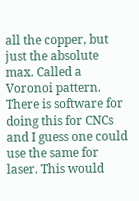all the copper, but just the absolute max. Called a Voronoi pattern. There is software for doing this for CNCs and I guess one could use the same for laser. This would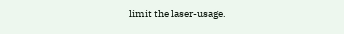limit the laser-usage.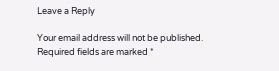Leave a Reply

Your email address will not be published. Required fields are marked *